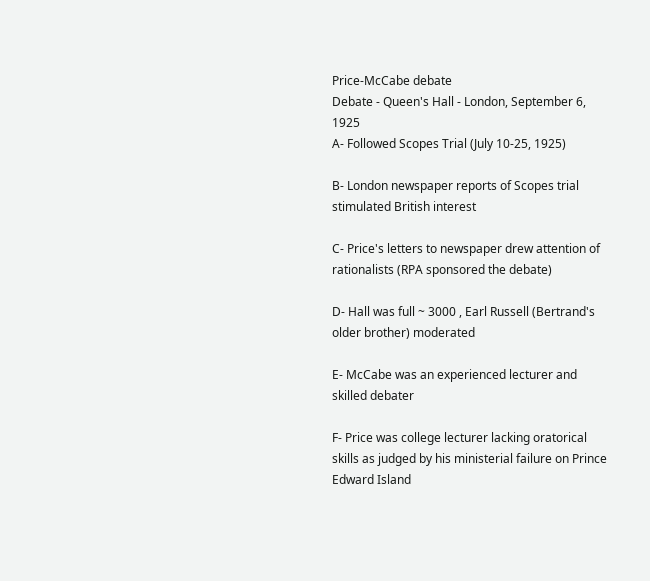Price-McCabe debate
Debate - Queen's Hall - London, September 6, 1925
A- Followed Scopes Trial (July 10-25, 1925)

B- London newspaper reports of Scopes trial stimulated British interest

C- Price's letters to newspaper drew attention of rationalists (RPA sponsored the debate)

D- Hall was full ~ 3000 , Earl Russell (Bertrand's older brother) moderated

E- McCabe was an experienced lecturer and skilled debater

F- Price was college lecturer lacking oratorical skills as judged by his ministerial failure on Prince Edward Island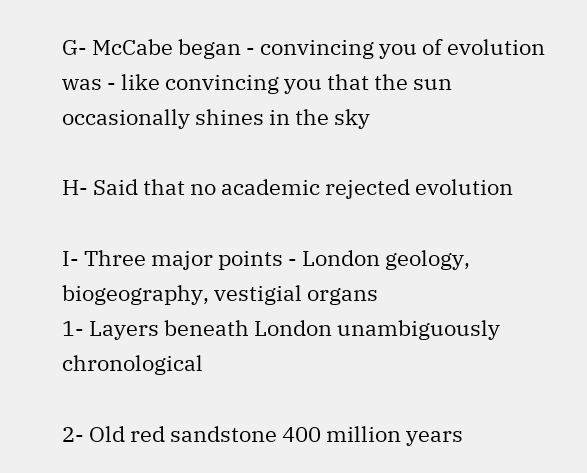G- McCabe began - convincing you of evolution was - like convincing you that the sun occasionally shines in the sky

H- Said that no academic rejected evolution

I- Three major points - London geology, biogeography, vestigial organs
1- Layers beneath London unambiguously chronological

2- Old red sandstone 400 million years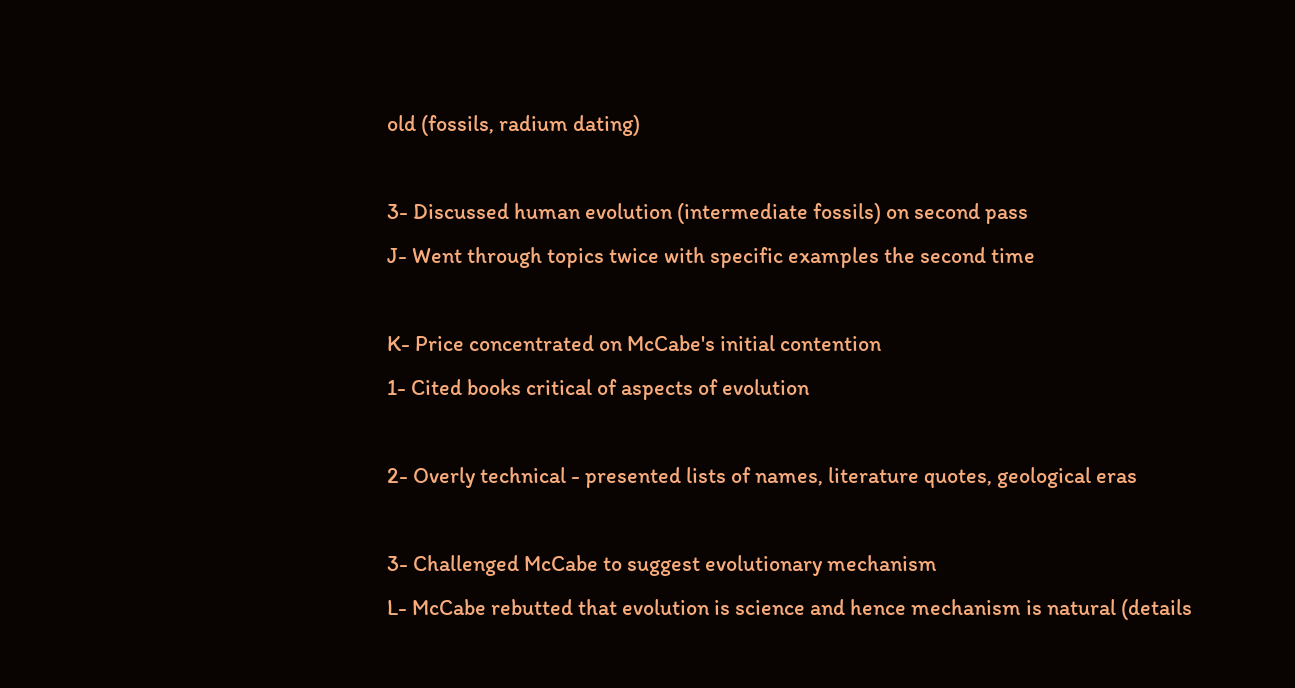old (fossils, radium dating)

3- Discussed human evolution (intermediate fossils) on second pass
J- Went through topics twice with specific examples the second time

K- Price concentrated on McCabe's initial contention
1- Cited books critical of aspects of evolution

2- Overly technical - presented lists of names, literature quotes, geological eras

3- Challenged McCabe to suggest evolutionary mechanism
L- McCabe rebutted that evolution is science and hence mechanism is natural (details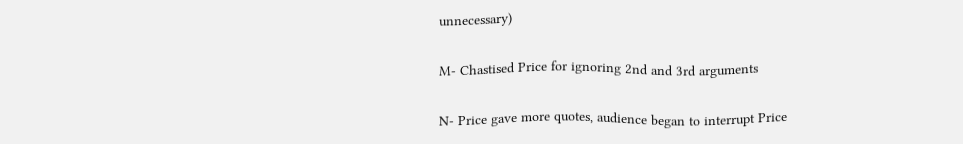unnecessary)

M- Chastised Price for ignoring 2nd and 3rd arguments

N- Price gave more quotes, audience began to interrupt Price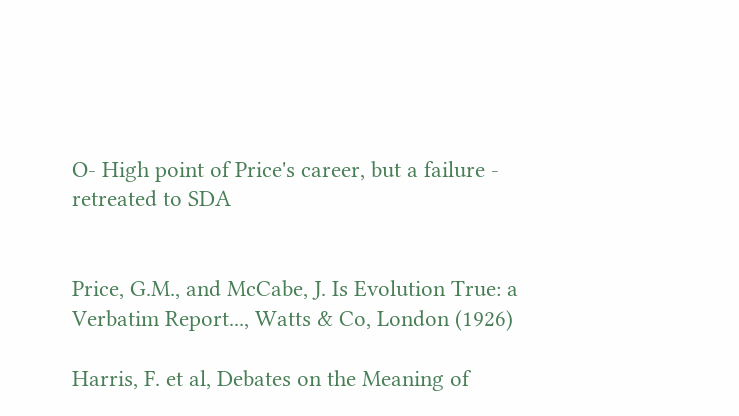O- High point of Price's career, but a failure - retreated to SDA


Price, G.M., and McCabe, J. Is Evolution True: a Verbatim Report..., Watts & Co, London (1926)

Harris, F. et al, Debates on the Meaning of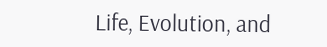Life, Evolution, and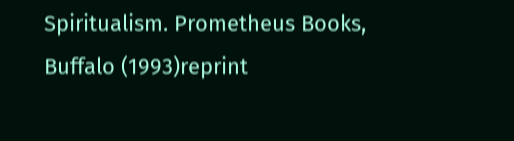Spiritualism. Prometheus Books, Buffalo (1993)reprint